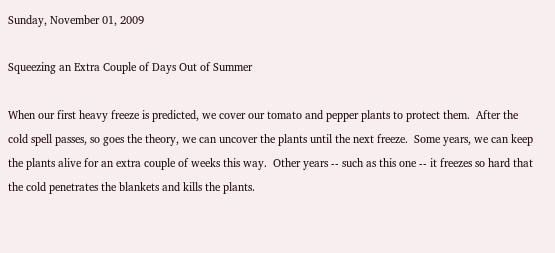Sunday, November 01, 2009

Squeezing an Extra Couple of Days Out of Summer

When our first heavy freeze is predicted, we cover our tomato and pepper plants to protect them.  After the cold spell passes, so goes the theory, we can uncover the plants until the next freeze.  Some years, we can keep the plants alive for an extra couple of weeks this way.  Other years -- such as this one -- it freezes so hard that the cold penetrates the blankets and kills the plants.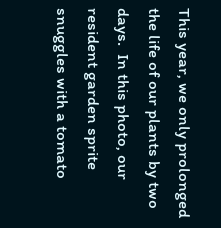This year, we only prolonged the life of our plants by two days.  In this photo, our resident garden sprite snuggles with a tomato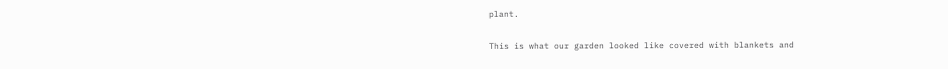plant.

This is what our garden looked like covered with blankets and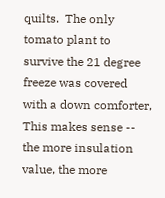quilts.  The only tomato plant to survive the 21 degree freeze was covered with a down comforter,  This makes sense -- the more insulation value, the more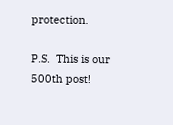protection.

P.S.  This is our 500th post!